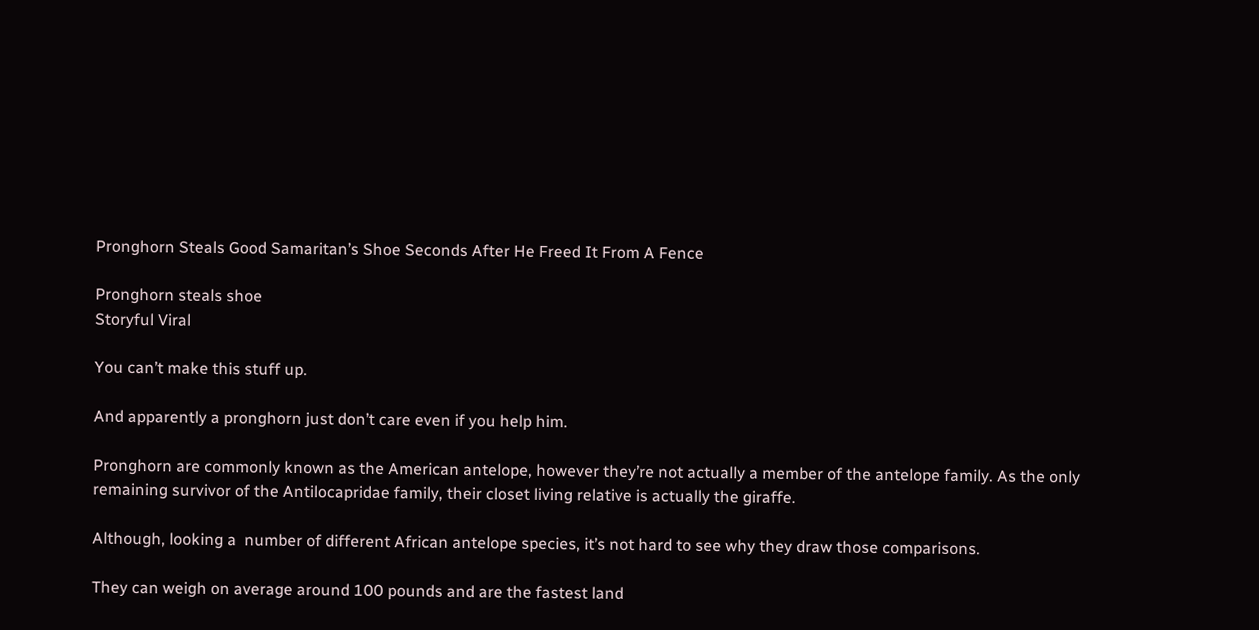Pronghorn Steals Good Samaritan’s Shoe Seconds After He Freed It From A Fence

Pronghorn steals shoe
Storyful Viral

You can’t make this stuff up.

And apparently a pronghorn just don’t care even if you help him.

Pronghorn are commonly known as the American antelope, however they’re not actually a member of the antelope family. As the only remaining survivor of the Antilocapridae family, their closet living relative is actually the giraffe.

Although, looking a  number of different African antelope species, it’s not hard to see why they draw those comparisons.

They can weigh on average around 100 pounds and are the fastest land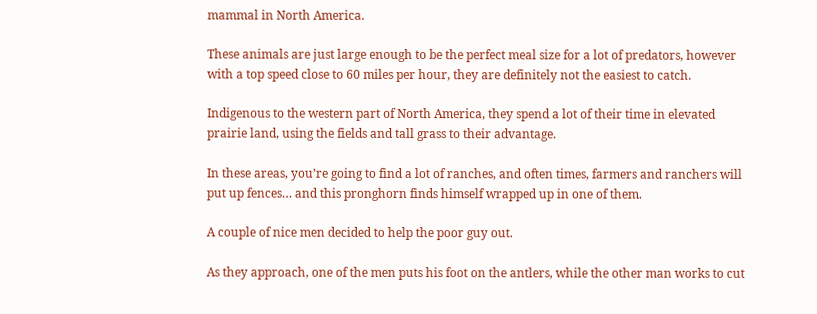mammal in North America.

These animals are just large enough to be the perfect meal size for a lot of predators, however with a top speed close to 60 miles per hour, they are definitely not the easiest to catch.

Indigenous to the western part of North America, they spend a lot of their time in elevated prairie land, using the fields and tall grass to their advantage.

In these areas, you’re going to find a lot of ranches, and often times, farmers and ranchers will put up fences… and this pronghorn finds himself wrapped up in one of them.

A couple of nice men decided to help the poor guy out.

As they approach, one of the men puts his foot on the antlers, while the other man works to cut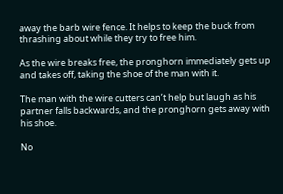away the barb wire fence. It helps to keep the buck from thrashing about while they try to free him.

As the wire breaks free, the pronghorn immediately gets up and takes off, taking the shoe of the man with it.

The man with the wire cutters can’t help but laugh as his partner falls backwards, and the pronghorn gets away with his shoe.

No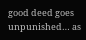good deed goes unpunished… as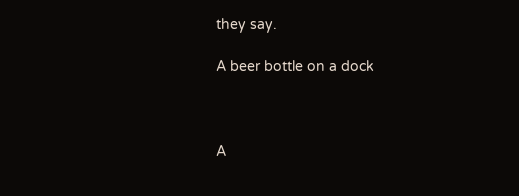they say.

A beer bottle on a dock



A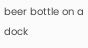beer bottle on a dock